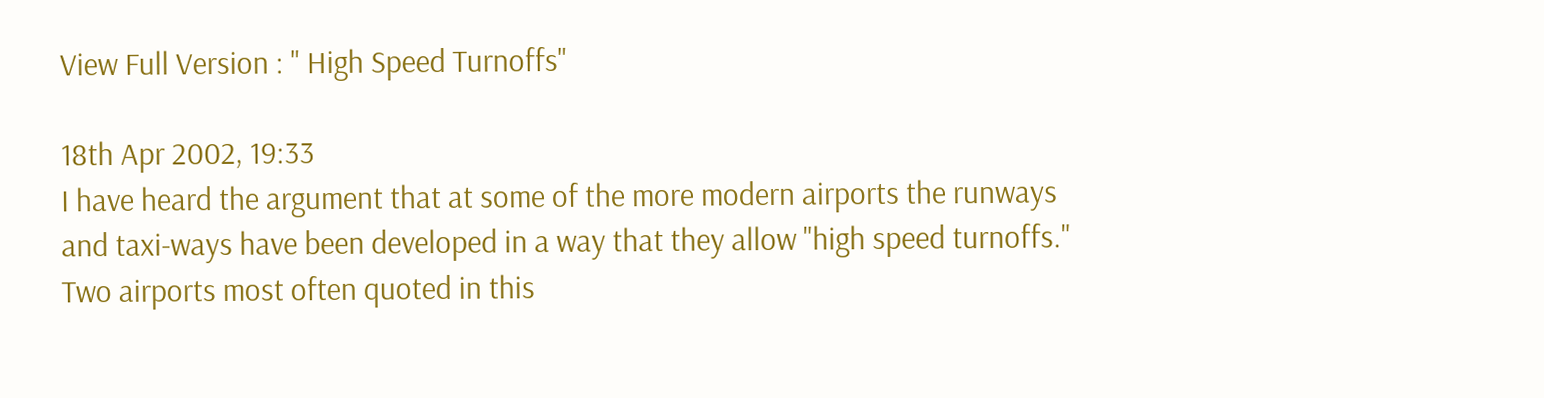View Full Version : " High Speed Turnoffs"

18th Apr 2002, 19:33
I have heard the argument that at some of the more modern airports the runways and taxi-ways have been developed in a way that they allow "high speed turnoffs." Two airports most often quoted in this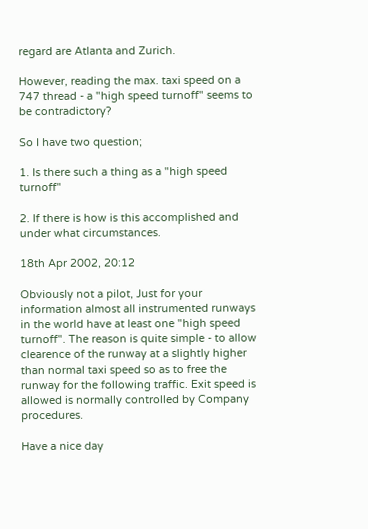regard are Atlanta and Zurich.

However, reading the max. taxi speed on a 747 thread - a "high speed turnoff" seems to be contradictory?

So I have two question;

1. Is there such a thing as a "high speed turnoff"

2. If there is how is this accomplished and under what circumstances.

18th Apr 2002, 20:12

Obviously not a pilot, Just for your information almost all instrumented runways in the world have at least one "high speed turnoff". The reason is quite simple - to allow clearence of the runway at a slightly higher than normal taxi speed so as to free the runway for the following traffic. Exit speed is allowed is normally controlled by Company procedures.

Have a nice day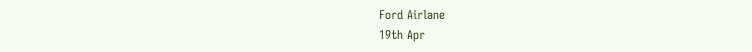Ford Airlane
19th Apr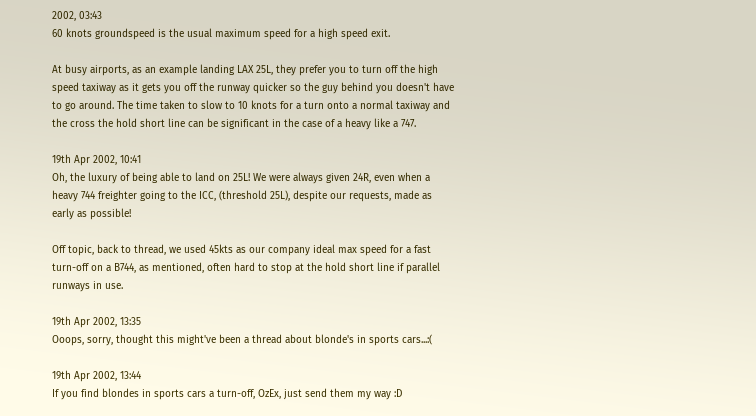2002, 03:43
60 knots groundspeed is the usual maximum speed for a high speed exit.

At busy airports, as an example landing LAX 25L, they prefer you to turn off the high speed taxiway as it gets you off the runway quicker so the guy behind you doesn't have to go around. The time taken to slow to 10 knots for a turn onto a normal taxiway and the cross the hold short line can be significant in the case of a heavy like a 747.

19th Apr 2002, 10:41
Oh, the luxury of being able to land on 25L! We were always given 24R, even when a heavy 744 freighter going to the ICC, (threshold 25L), despite our requests, made as early as possible!

Off topic, back to thread, we used 45kts as our company ideal max speed for a fast turn-off on a B744, as mentioned, often hard to stop at the hold short line if parallel runways in use.

19th Apr 2002, 13:35
Ooops, sorry, thought this might've been a thread about blonde's in sports cars...:(

19th Apr 2002, 13:44
If you find blondes in sports cars a turn-off, OzEx, just send them my way :D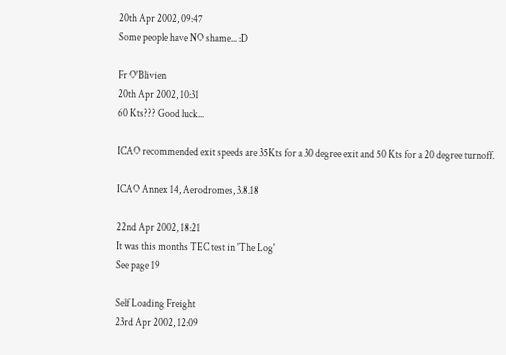20th Apr 2002, 09:47
Some people have NO shame... :D

Fr O'Blivien
20th Apr 2002, 10:31
60 Kts??? Good luck...

ICAO recommended exit speeds are 35Kts for a 30 degree exit and 50 Kts for a 20 degree turnoff.

ICAO Annex 14, Aerodromes, 3.8.18

22nd Apr 2002, 18:21
It was this months TEC test in 'The Log'
See page 19

Self Loading Freight
23rd Apr 2002, 12:09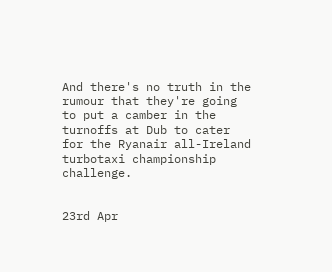And there's no truth in the rumour that they're going to put a camber in the turnoffs at Dub to cater for the Ryanair all-Ireland turbotaxi championship challenge.


23rd Apr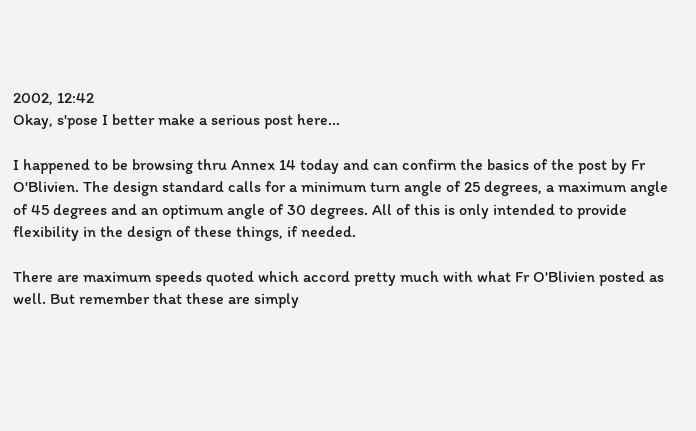2002, 12:42
Okay, s'pose I better make a serious post here...

I happened to be browsing thru Annex 14 today and can confirm the basics of the post by Fr O'Blivien. The design standard calls for a minimum turn angle of 25 degrees, a maximum angle of 45 degrees and an optimum angle of 30 degrees. All of this is only intended to provide flexibility in the design of these things, if needed.

There are maximum speeds quoted which accord pretty much with what Fr O'Blivien posted as well. But remember that these are simply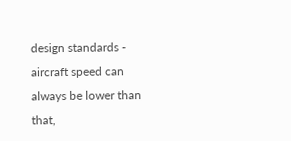design standards - aircraft speed can always be lower than that,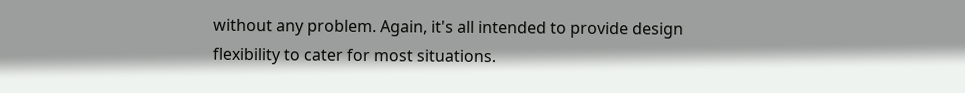without any problem. Again, it's all intended to provide design flexibility to cater for most situations.